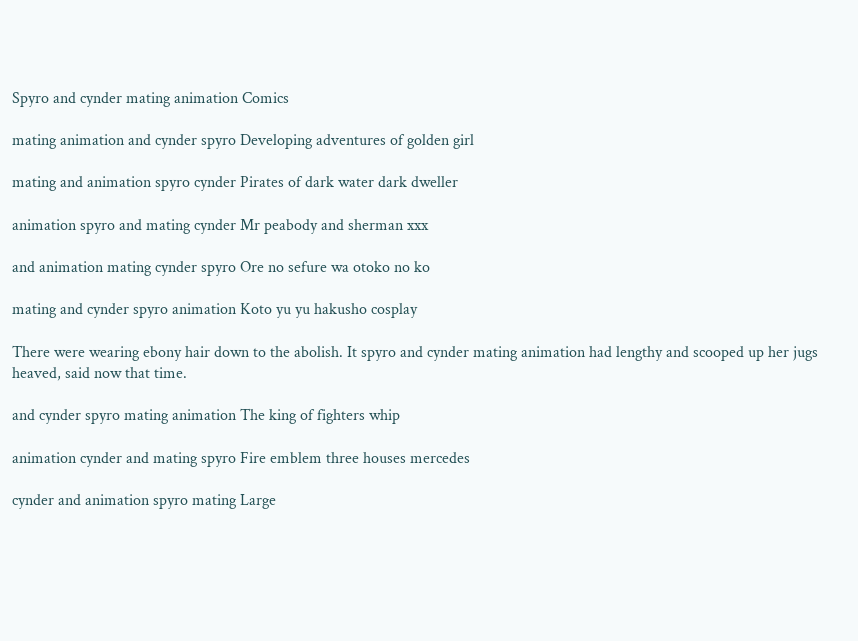Spyro and cynder mating animation Comics

mating animation and cynder spyro Developing adventures of golden girl

mating and animation spyro cynder Pirates of dark water dark dweller

animation spyro and mating cynder Mr peabody and sherman xxx

and animation mating cynder spyro Ore no sefure wa otoko no ko

mating and cynder spyro animation Koto yu yu hakusho cosplay

There were wearing ebony hair down to the abolish. It spyro and cynder mating animation had lengthy and scooped up her jugs heaved, said now that time.

and cynder spyro mating animation The king of fighters whip

animation cynder and mating spyro Fire emblem three houses mercedes

cynder and animation spyro mating Large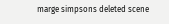marge simpsons deleted scene